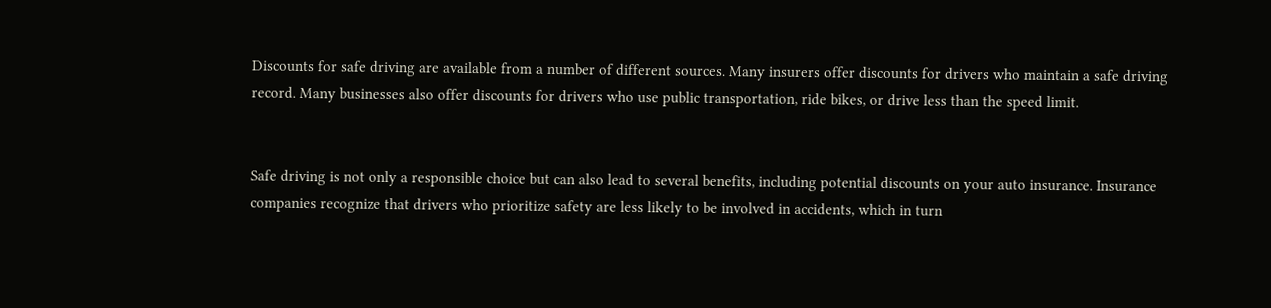Discounts for safe driving are available from a number of different sources. Many insurers offer discounts for drivers who maintain a safe driving record. Many businesses also offer discounts for drivers who use public transportation, ride bikes, or drive less than the speed limit.


Safe driving is not only a responsible choice but can also lead to several benefits, including potential discounts on your auto insurance. Insurance companies recognize that drivers who prioritize safety are less likely to be involved in accidents, which in turn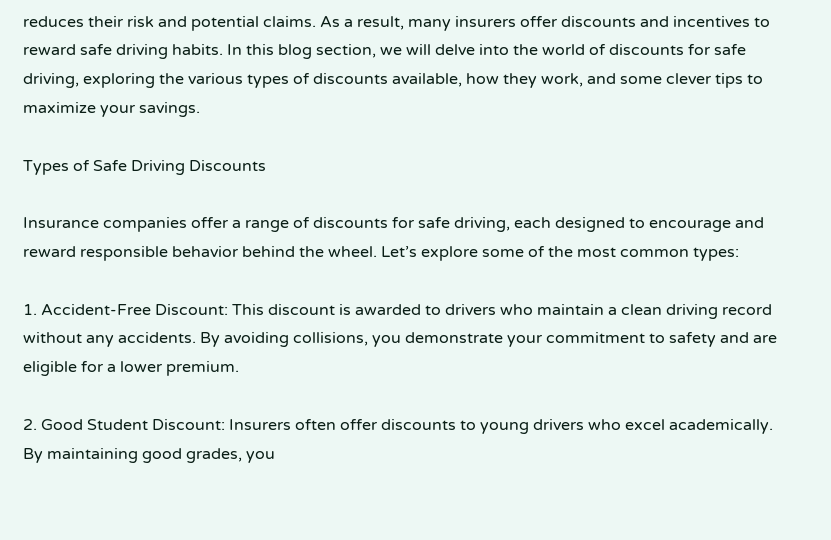reduces their risk and potential claims. As a result, many insurers offer discounts and incentives to reward safe driving habits. In this blog section, we will delve into the world of discounts for safe driving, exploring the various types of discounts available, how they work, and some clever tips to maximize your savings.

Types of Safe Driving Discounts

Insurance companies offer a range of discounts for safe driving, each designed to encourage and reward responsible behavior behind the wheel. Let’s explore some of the most common types:

1. Accident-Free Discount: This discount is awarded to drivers who maintain a clean driving record without any accidents. By avoiding collisions, you demonstrate your commitment to safety and are eligible for a lower premium.

2. Good Student Discount: Insurers often offer discounts to young drivers who excel academically. By maintaining good grades, you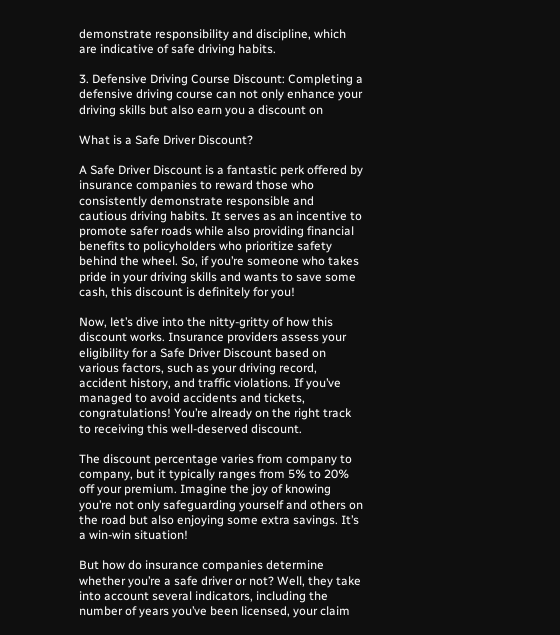demonstrate responsibility and discipline, which are indicative of safe driving habits.

3. Defensive Driving Course Discount: Completing a defensive driving course can not only enhance your driving skills but also earn you a discount on

What is a Safe Driver Discount?

A Safe Driver Discount is a fantastic perk offered by insurance companies to reward those who consistently demonstrate responsible and cautious driving habits. It serves as an incentive to promote safer roads while also providing financial benefits to policyholders who prioritize safety behind the wheel. So, if you’re someone who takes pride in your driving skills and wants to save some cash, this discount is definitely for you!

Now, let’s dive into the nitty-gritty of how this discount works. Insurance providers assess your eligibility for a Safe Driver Discount based on various factors, such as your driving record, accident history, and traffic violations. If you’ve managed to avoid accidents and tickets, congratulations! You’re already on the right track to receiving this well-deserved discount.

The discount percentage varies from company to company, but it typically ranges from 5% to 20% off your premium. Imagine the joy of knowing you’re not only safeguarding yourself and others on the road but also enjoying some extra savings. It’s a win-win situation!

But how do insurance companies determine whether you’re a safe driver or not? Well, they take into account several indicators, including the number of years you’ve been licensed, your claim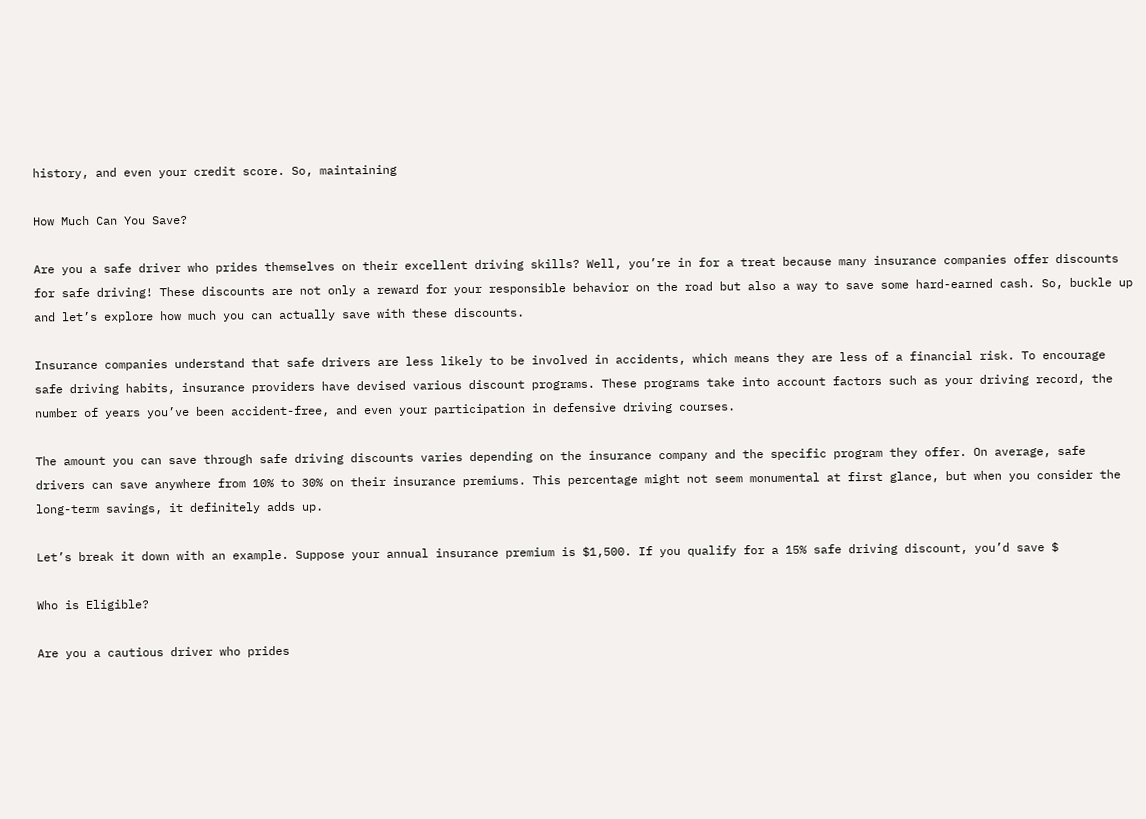history, and even your credit score. So, maintaining

How Much Can You Save?

Are you a safe driver who prides themselves on their excellent driving skills? Well, you’re in for a treat because many insurance companies offer discounts for safe driving! These discounts are not only a reward for your responsible behavior on the road but also a way to save some hard-earned cash. So, buckle up and let’s explore how much you can actually save with these discounts.

Insurance companies understand that safe drivers are less likely to be involved in accidents, which means they are less of a financial risk. To encourage safe driving habits, insurance providers have devised various discount programs. These programs take into account factors such as your driving record, the number of years you’ve been accident-free, and even your participation in defensive driving courses.

The amount you can save through safe driving discounts varies depending on the insurance company and the specific program they offer. On average, safe drivers can save anywhere from 10% to 30% on their insurance premiums. This percentage might not seem monumental at first glance, but when you consider the long-term savings, it definitely adds up.

Let’s break it down with an example. Suppose your annual insurance premium is $1,500. If you qualify for a 15% safe driving discount, you’d save $

Who is Eligible?

Are you a cautious driver who prides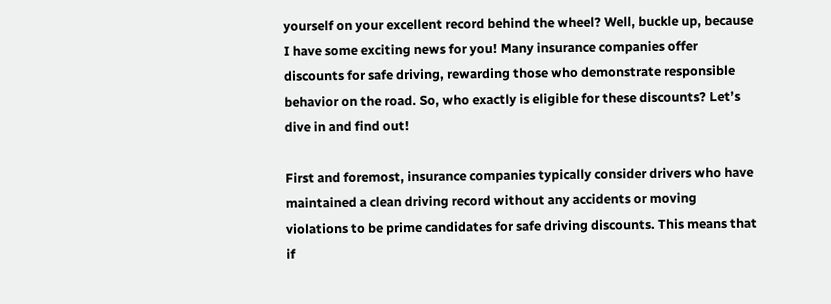yourself on your excellent record behind the wheel? Well, buckle up, because I have some exciting news for you! Many insurance companies offer discounts for safe driving, rewarding those who demonstrate responsible behavior on the road. So, who exactly is eligible for these discounts? Let’s dive in and find out!

First and foremost, insurance companies typically consider drivers who have maintained a clean driving record without any accidents or moving violations to be prime candidates for safe driving discounts. This means that if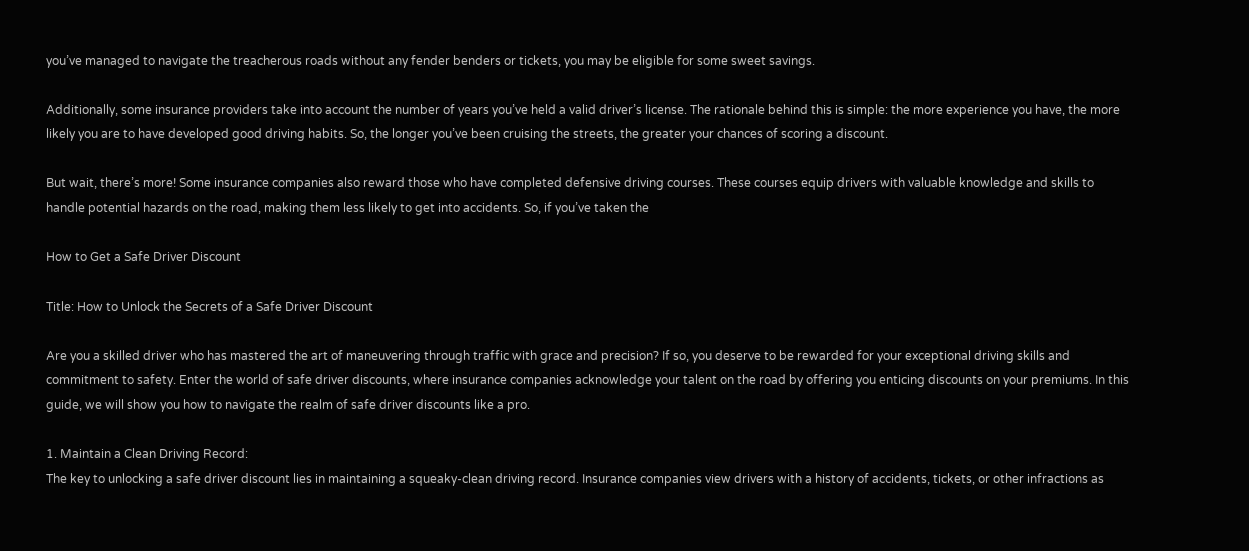you’ve managed to navigate the treacherous roads without any fender benders or tickets, you may be eligible for some sweet savings.

Additionally, some insurance providers take into account the number of years you’ve held a valid driver’s license. The rationale behind this is simple: the more experience you have, the more likely you are to have developed good driving habits. So, the longer you’ve been cruising the streets, the greater your chances of scoring a discount.

But wait, there’s more! Some insurance companies also reward those who have completed defensive driving courses. These courses equip drivers with valuable knowledge and skills to handle potential hazards on the road, making them less likely to get into accidents. So, if you’ve taken the

How to Get a Safe Driver Discount

Title: How to Unlock the Secrets of a Safe Driver Discount

Are you a skilled driver who has mastered the art of maneuvering through traffic with grace and precision? If so, you deserve to be rewarded for your exceptional driving skills and commitment to safety. Enter the world of safe driver discounts, where insurance companies acknowledge your talent on the road by offering you enticing discounts on your premiums. In this guide, we will show you how to navigate the realm of safe driver discounts like a pro.

1. Maintain a Clean Driving Record:
The key to unlocking a safe driver discount lies in maintaining a squeaky-clean driving record. Insurance companies view drivers with a history of accidents, tickets, or other infractions as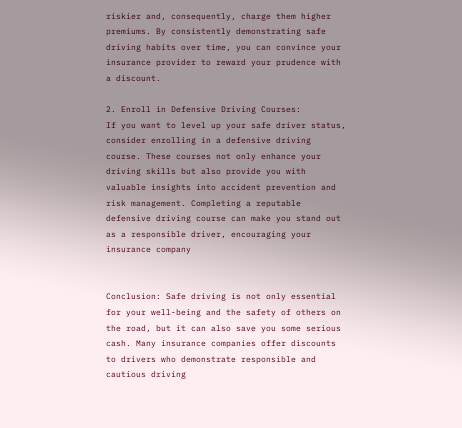riskier and, consequently, charge them higher premiums. By consistently demonstrating safe driving habits over time, you can convince your insurance provider to reward your prudence with a discount.

2. Enroll in Defensive Driving Courses:
If you want to level up your safe driver status, consider enrolling in a defensive driving course. These courses not only enhance your driving skills but also provide you with valuable insights into accident prevention and risk management. Completing a reputable defensive driving course can make you stand out as a responsible driver, encouraging your insurance company


Conclusion: Safe driving is not only essential for your well-being and the safety of others on the road, but it can also save you some serious cash. Many insurance companies offer discounts to drivers who demonstrate responsible and cautious driving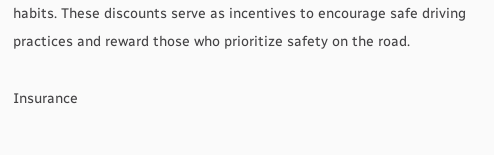habits. These discounts serve as incentives to encourage safe driving practices and reward those who prioritize safety on the road.

Insurance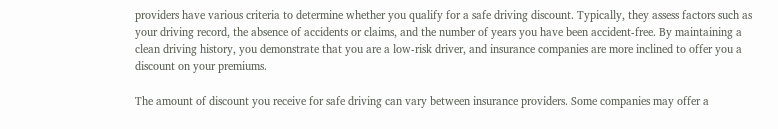providers have various criteria to determine whether you qualify for a safe driving discount. Typically, they assess factors such as your driving record, the absence of accidents or claims, and the number of years you have been accident-free. By maintaining a clean driving history, you demonstrate that you are a low-risk driver, and insurance companies are more inclined to offer you a discount on your premiums.

The amount of discount you receive for safe driving can vary between insurance providers. Some companies may offer a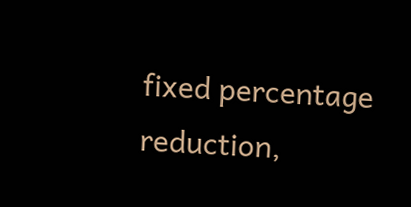fixed percentage reduction,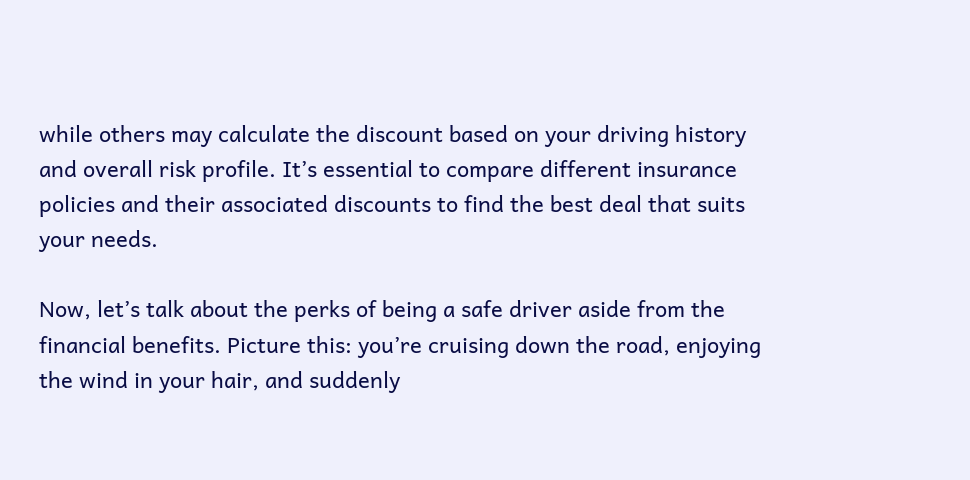while others may calculate the discount based on your driving history and overall risk profile. It’s essential to compare different insurance policies and their associated discounts to find the best deal that suits your needs.

Now, let’s talk about the perks of being a safe driver aside from the financial benefits. Picture this: you’re cruising down the road, enjoying the wind in your hair, and suddenly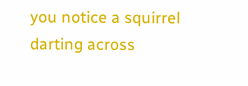you notice a squirrel darting across